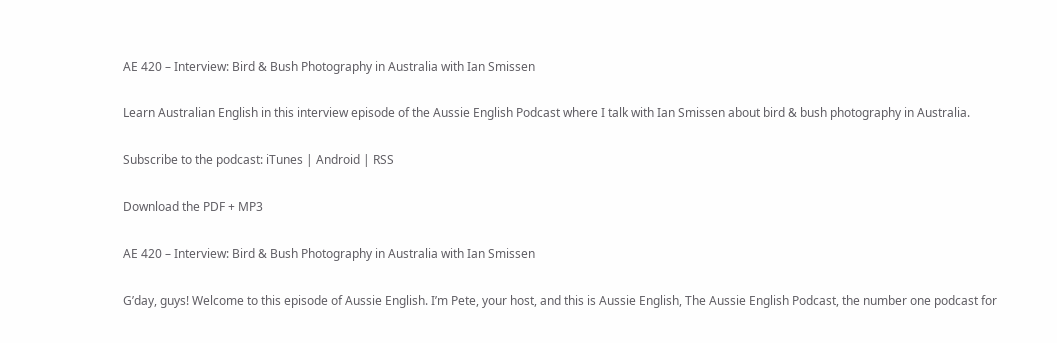AE 420 – Interview: Bird & Bush Photography in Australia with Ian Smissen

Learn Australian English in this interview episode of the Aussie English Podcast where I talk with Ian Smissen about bird & bush photography in Australia.

Subscribe to the podcast: iTunes | Android | RSS

Download the PDF + MP3

AE 420 – Interview: Bird & Bush Photography in Australia with Ian Smissen

G’day, guys! Welcome to this episode of Aussie English. I’m Pete, your host, and this is Aussie English, The Aussie English Podcast, the number one podcast for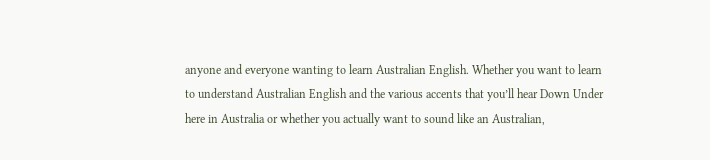anyone and everyone wanting to learn Australian English. Whether you want to learn to understand Australian English and the various accents that you’ll hear Down Under here in Australia or whether you actually want to sound like an Australian,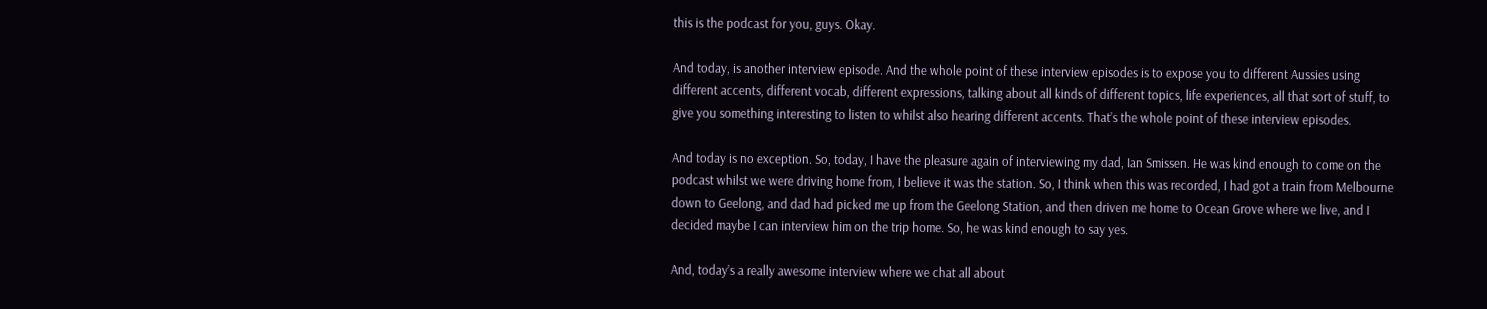this is the podcast for you, guys. Okay.

And today, is another interview episode. And the whole point of these interview episodes is to expose you to different Aussies using different accents, different vocab, different expressions, talking about all kinds of different topics, life experiences, all that sort of stuff, to give you something interesting to listen to whilst also hearing different accents. That’s the whole point of these interview episodes.

And today is no exception. So, today, I have the pleasure again of interviewing my dad, Ian Smissen. He was kind enough to come on the podcast whilst we were driving home from, I believe it was the station. So, I think when this was recorded, I had got a train from Melbourne down to Geelong, and dad had picked me up from the Geelong Station, and then driven me home to Ocean Grove where we live, and I decided maybe I can interview him on the trip home. So, he was kind enough to say yes.

And, today’s a really awesome interview where we chat all about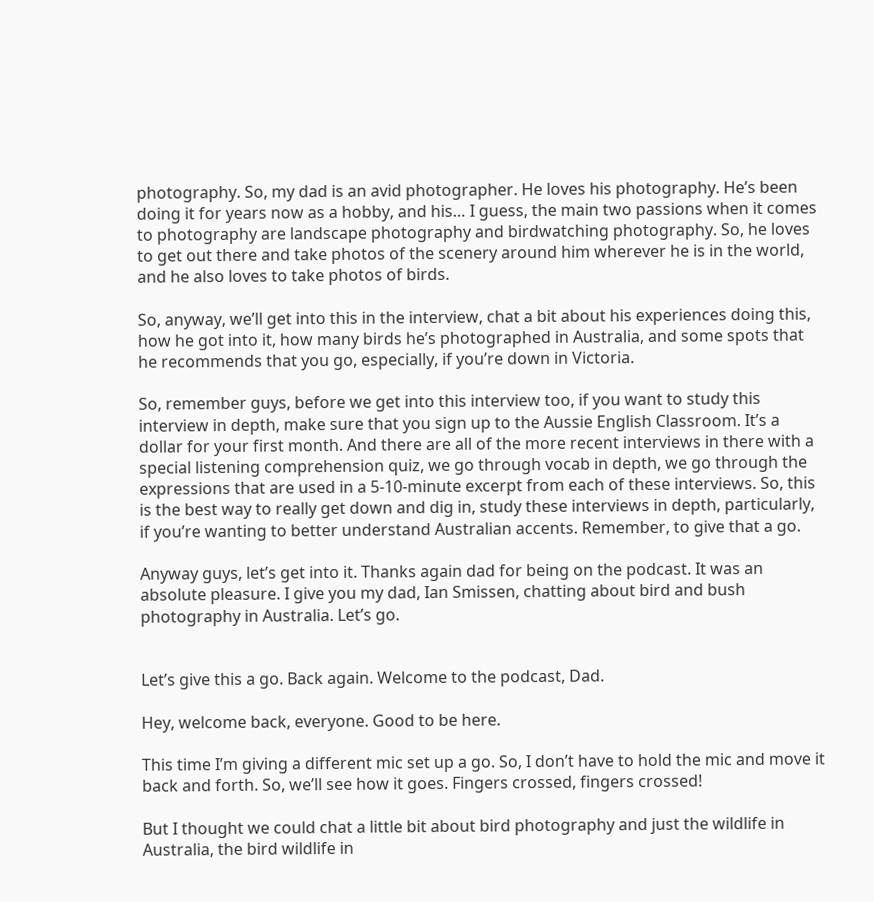photography. So, my dad is an avid photographer. He loves his photography. He’s been doing it for years now as a hobby, and his… I guess, the main two passions when it comes to photography are landscape photography and birdwatching photography. So, he loves to get out there and take photos of the scenery around him wherever he is in the world, and he also loves to take photos of birds.

So, anyway, we’ll get into this in the interview, chat a bit about his experiences doing this, how he got into it, how many birds he’s photographed in Australia, and some spots that he recommends that you go, especially, if you’re down in Victoria.

So, remember guys, before we get into this interview too, if you want to study this interview in depth, make sure that you sign up to the Aussie English Classroom. It’s a dollar for your first month. And there are all of the more recent interviews in there with a special listening comprehension quiz, we go through vocab in depth, we go through the expressions that are used in a 5-10-minute excerpt from each of these interviews. So, this is the best way to really get down and dig in, study these interviews in depth, particularly, if you’re wanting to better understand Australian accents. Remember, to give that a go.

Anyway guys, let’s get into it. Thanks again dad for being on the podcast. It was an absolute pleasure. I give you my dad, Ian Smissen, chatting about bird and bush photography in Australia. Let’s go.


Let’s give this a go. Back again. Welcome to the podcast, Dad.

Hey, welcome back, everyone. Good to be here.

This time I’m giving a different mic set up a go. So, I don’t have to hold the mic and move it back and forth. So, we’ll see how it goes. Fingers crossed, fingers crossed!

But I thought we could chat a little bit about bird photography and just the wildlife in Australia, the bird wildlife in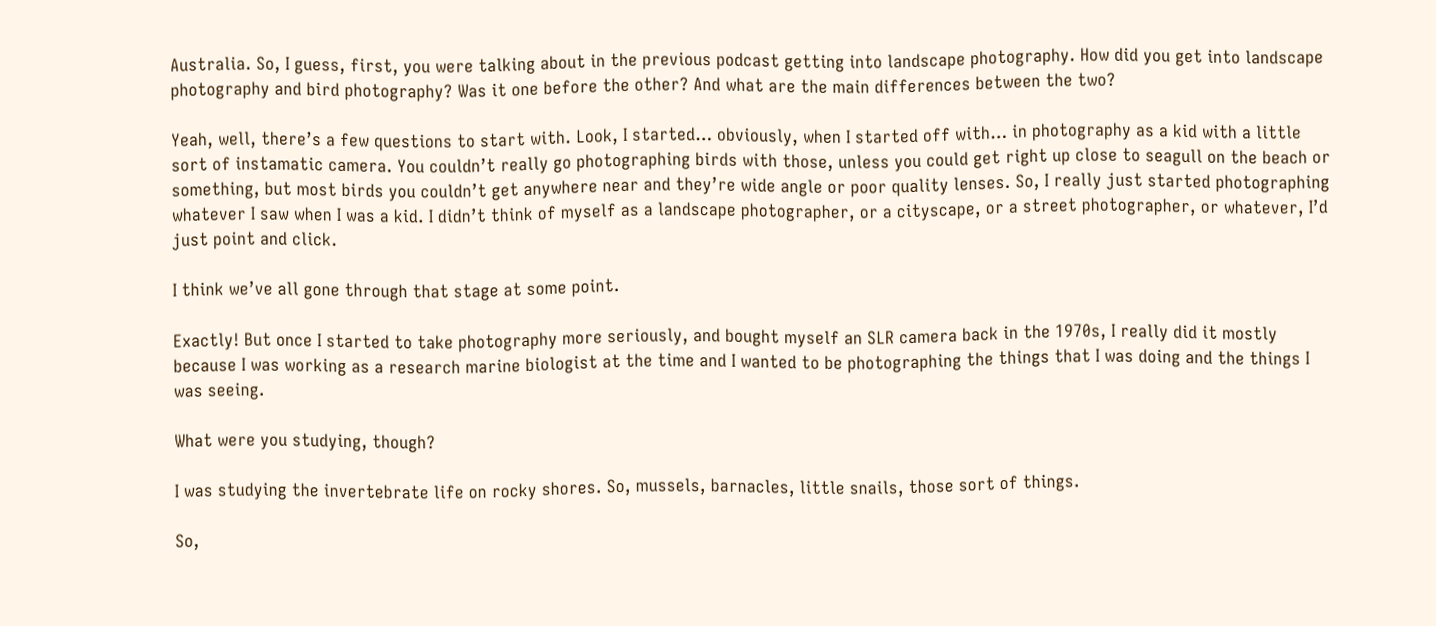Australia. So, I guess, first, you were talking about in the previous podcast getting into landscape photography. How did you get into landscape photography and bird photography? Was it one before the other? And what are the main differences between the two?

Yeah, well, there’s a few questions to start with. Look, I started… obviously, when I started off with… in photography as a kid with a little sort of instamatic camera. You couldn’t really go photographing birds with those, unless you could get right up close to seagull on the beach or something, but most birds you couldn’t get anywhere near and they’re wide angle or poor quality lenses. So, I really just started photographing whatever I saw when I was a kid. I didn’t think of myself as a landscape photographer, or a cityscape, or a street photographer, or whatever, I’d just point and click.

I think we’ve all gone through that stage at some point.

Exactly! But once I started to take photography more seriously, and bought myself an SLR camera back in the 1970s, I really did it mostly because I was working as a research marine biologist at the time and I wanted to be photographing the things that I was doing and the things I was seeing.

What were you studying, though?

I was studying the invertebrate life on rocky shores. So, mussels, barnacles, little snails, those sort of things.

So,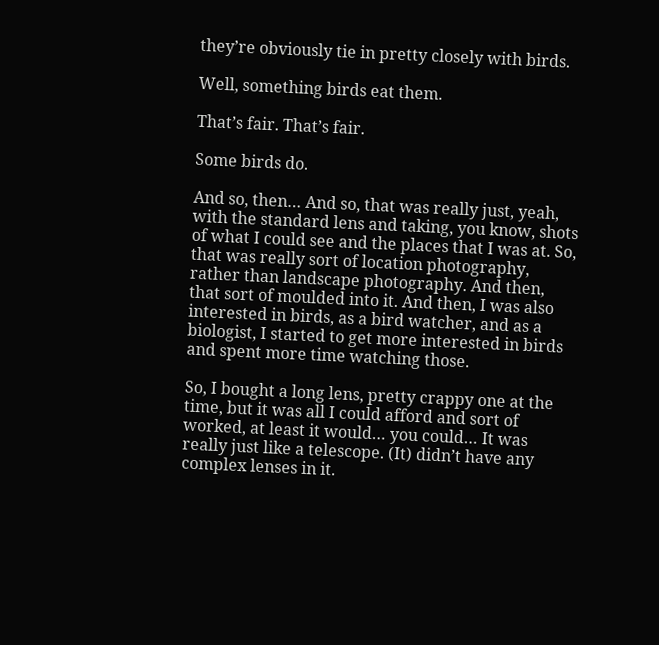they’re obviously tie in pretty closely with birds.

Well, something birds eat them.

That’s fair. That’s fair.

Some birds do.

And so, then… And so, that was really just, yeah, with the standard lens and taking, you know, shots of what I could see and the places that I was at. So, that was really sort of location photography, rather than landscape photography. And then, that sort of moulded into it. And then, I was also interested in birds, as a bird watcher, and as a biologist, I started to get more interested in birds and spent more time watching those.

So, I bought a long lens, pretty crappy one at the time, but it was all I could afford and sort of worked, at least it would… you could… It was really just like a telescope. (It) didn’t have any complex lenses in it.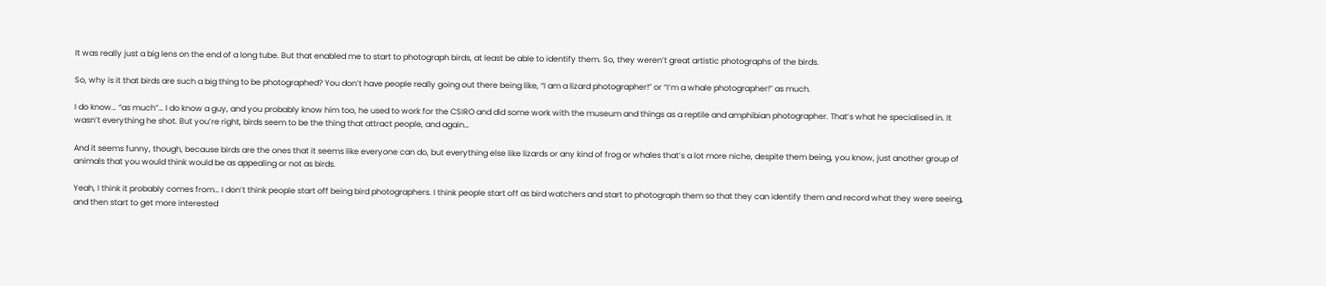It was really just a big lens on the end of a long tube. But that enabled me to start to photograph birds, at least be able to identify them. So, they weren’t great artistic photographs of the birds.

So, why is it that birds are such a big thing to be photographed? You don’t have people really going out there being like, “I am a lizard photographer!” or “I’m a whale photographer!” as much.

I do know… “as much”… I do know a guy, and you probably know him too, he used to work for the CSIRO and did some work with the museum and things as a reptile and amphibian photographer. That’s what he specialised in. It wasn’t everything he shot. But you’re right, birds seem to be the thing that attract people, and again…

And it seems funny, though, because birds are the ones that it seems like everyone can do, but everything else like lizards or any kind of frog or whales that’s a lot more niche, despite them being, you know, just another group of animals that you would think would be as appealing or not as birds.

Yeah, I think it probably comes from… I don’t think people start off being bird photographers. I think people start off as bird watchers and start to photograph them so that they can identify them and record what they were seeing, and then start to get more interested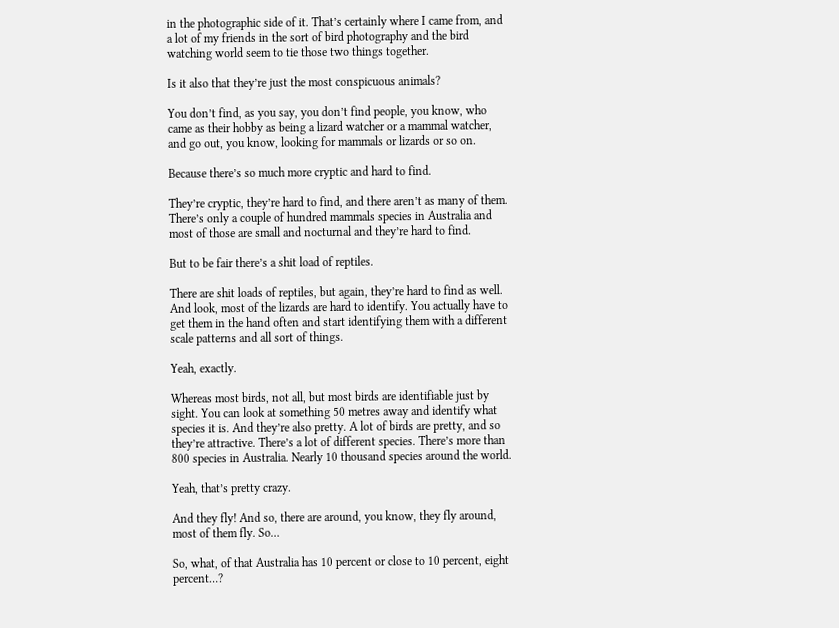in the photographic side of it. That’s certainly where I came from, and a lot of my friends in the sort of bird photography and the bird watching world seem to tie those two things together.

Is it also that they’re just the most conspicuous animals?

You don’t find, as you say, you don’t find people, you know, who came as their hobby as being a lizard watcher or a mammal watcher, and go out, you know, looking for mammals or lizards or so on.

Because there’s so much more cryptic and hard to find.

They’re cryptic, they’re hard to find, and there aren’t as many of them. There’s only a couple of hundred mammals species in Australia and most of those are small and nocturnal and they’re hard to find.

But to be fair there’s a shit load of reptiles.

There are shit loads of reptiles, but again, they’re hard to find as well. And look, most of the lizards are hard to identify. You actually have to get them in the hand often and start identifying them with a different scale patterns and all sort of things.

Yeah, exactly.

Whereas most birds, not all, but most birds are identifiable just by sight. You can look at something 50 metres away and identify what species it is. And they’re also pretty. A lot of birds are pretty, and so they’re attractive. There’s a lot of different species. There’s more than 800 species in Australia. Nearly 10 thousand species around the world.

Yeah, that’s pretty crazy.

And they fly! And so, there are around, you know, they fly around, most of them fly. So…

So, what, of that Australia has 10 percent or close to 10 percent, eight percent…?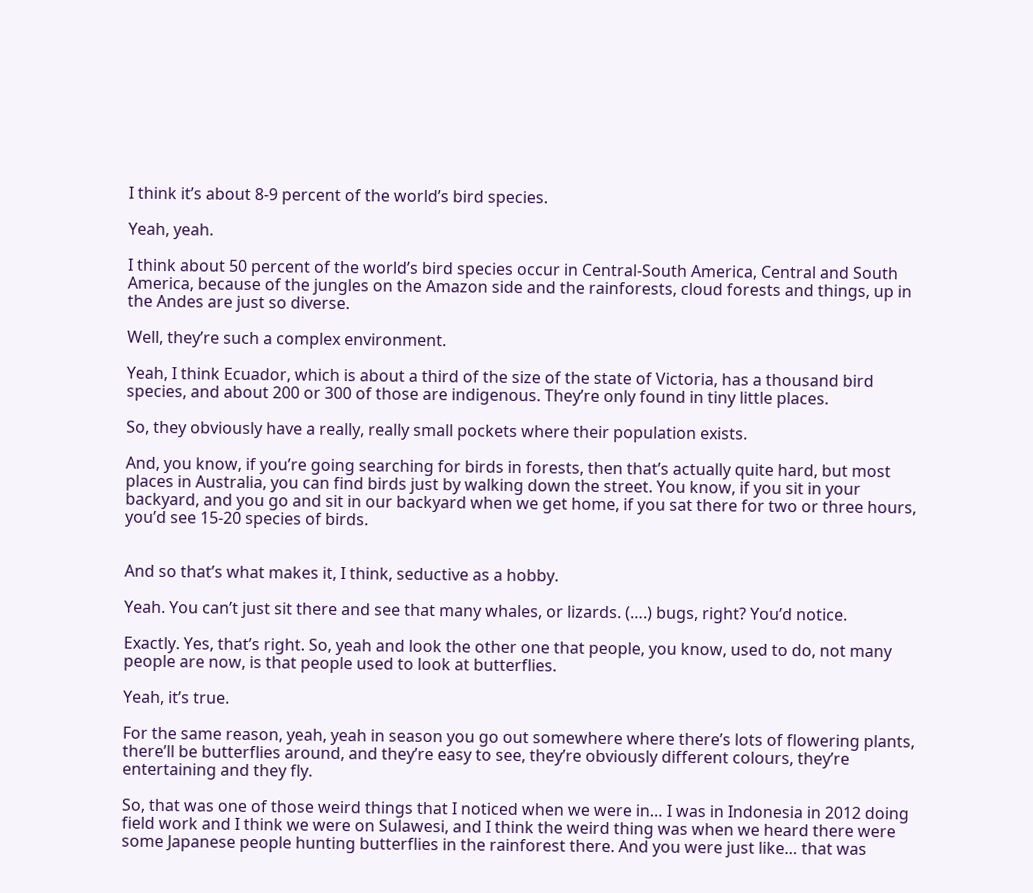I think it’s about 8-9 percent of the world’s bird species.

Yeah, yeah.

I think about 50 percent of the world’s bird species occur in Central-South America, Central and South America, because of the jungles on the Amazon side and the rainforests, cloud forests and things, up in the Andes are just so diverse.

Well, they’re such a complex environment.

Yeah, I think Ecuador, which is about a third of the size of the state of Victoria, has a thousand bird species, and about 200 or 300 of those are indigenous. They’re only found in tiny little places.

So, they obviously have a really, really small pockets where their population exists.

And, you know, if you’re going searching for birds in forests, then that’s actually quite hard, but most places in Australia, you can find birds just by walking down the street. You know, if you sit in your backyard, and you go and sit in our backyard when we get home, if you sat there for two or three hours, you’d see 15-20 species of birds.


And so that’s what makes it, I think, seductive as a hobby.

Yeah. You can’t just sit there and see that many whales, or lizards. (….) bugs, right? You’d notice.

Exactly. Yes, that’s right. So, yeah and look the other one that people, you know, used to do, not many people are now, is that people used to look at butterflies.

Yeah, it’s true.

For the same reason, yeah, yeah in season you go out somewhere where there’s lots of flowering plants, there’ll be butterflies around, and they’re easy to see, they’re obviously different colours, they’re entertaining and they fly.

So, that was one of those weird things that I noticed when we were in… I was in Indonesia in 2012 doing field work and I think we were on Sulawesi, and I think the weird thing was when we heard there were some Japanese people hunting butterflies in the rainforest there. And you were just like… that was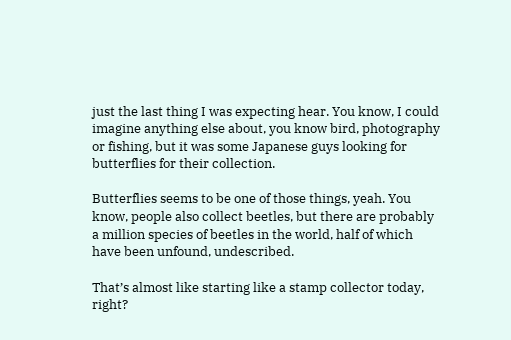just the last thing I was expecting hear. You know, I could imagine anything else about, you know bird, photography or fishing, but it was some Japanese guys looking for butterflies for their collection.

Butterflies seems to be one of those things, yeah. You know, people also collect beetles, but there are probably a million species of beetles in the world, half of which have been unfound, undescribed.

That’s almost like starting like a stamp collector today, right?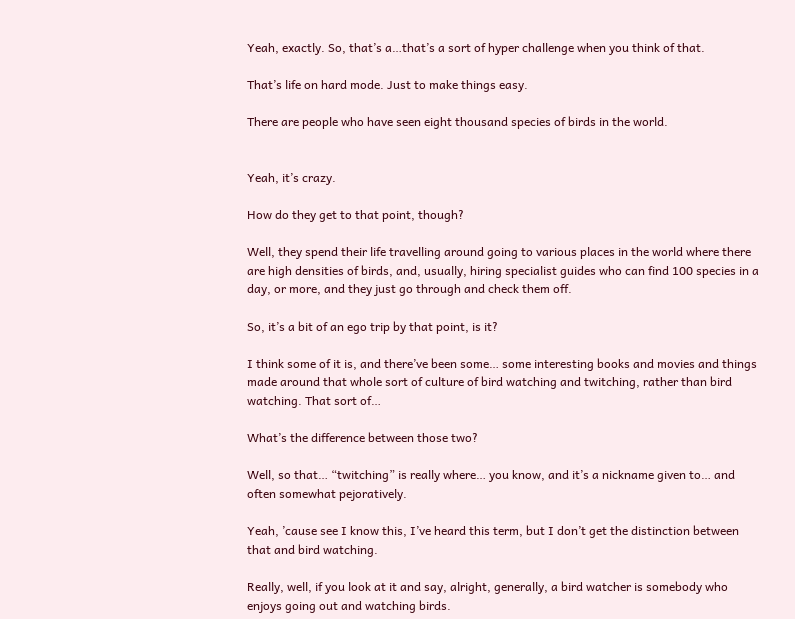Yeah, exactly. So, that’s a…that’s a sort of hyper challenge when you think of that.

That’s life on hard mode. Just to make things easy.

There are people who have seen eight thousand species of birds in the world.


Yeah, it’s crazy.

How do they get to that point, though?

Well, they spend their life travelling around going to various places in the world where there are high densities of birds, and, usually, hiring specialist guides who can find 100 species in a day, or more, and they just go through and check them off.

So, it’s a bit of an ego trip by that point, is it?

I think some of it is, and there’ve been some… some interesting books and movies and things made around that whole sort of culture of bird watching and twitching, rather than bird watching. That sort of…

What’s the difference between those two?

Well, so that… “twitching” is really where… you know, and it’s a nickname given to… and often somewhat pejoratively.

Yeah, ’cause see I know this, I’ve heard this term, but I don’t get the distinction between that and bird watching.

Really, well, if you look at it and say, alright, generally, a bird watcher is somebody who enjoys going out and watching birds.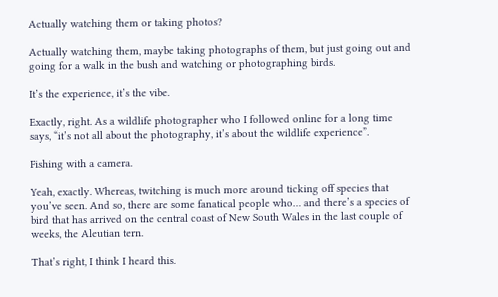Actually watching them or taking photos?

Actually watching them, maybe taking photographs of them, but just going out and going for a walk in the bush and watching or photographing birds.

It’s the experience, it’s the vibe.

Exactly, right. As a wildlife photographer who I followed online for a long time says, “it’s not all about the photography, it’s about the wildlife experience”.

Fishing with a camera.

Yeah, exactly. Whereas, twitching is much more around ticking off species that you’ve seen. And so, there are some fanatical people who… and there’s a species of bird that has arrived on the central coast of New South Wales in the last couple of weeks, the Aleutian tern.

That’s right, I think I heard this.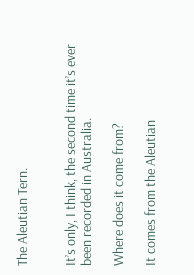The Aleutian Tern.


It’s only, I think, the second time it’s ever been recorded in Australia.

Where does it come from?

It comes from the Aleutian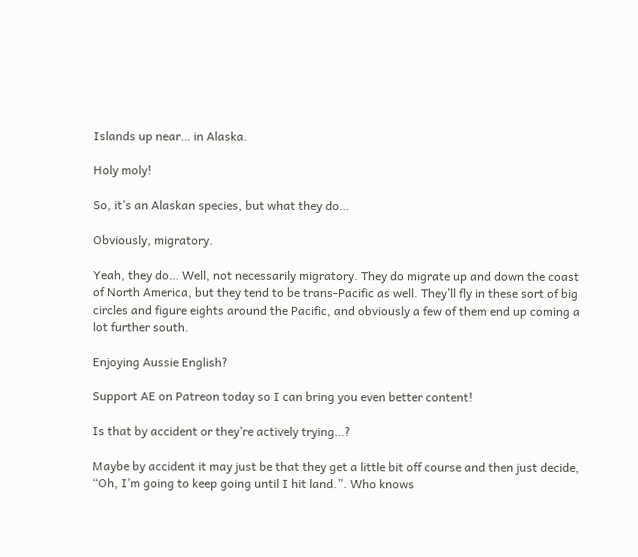Islands up near… in Alaska.

Holy moly!

So, it’s an Alaskan species, but what they do…

Obviously, migratory.

Yeah, they do… Well, not necessarily migratory. They do migrate up and down the coast of North America, but they tend to be trans-Pacific as well. They’ll fly in these sort of big circles and figure eights around the Pacific, and obviously a few of them end up coming a lot further south.

Enjoying Aussie English?

Support AE on Patreon today so I can bring you even better content!

Is that by accident or they’re actively trying…?

Maybe by accident it may just be that they get a little bit off course and then just decide, “Oh, I’m going to keep going until I hit land.”. Who knows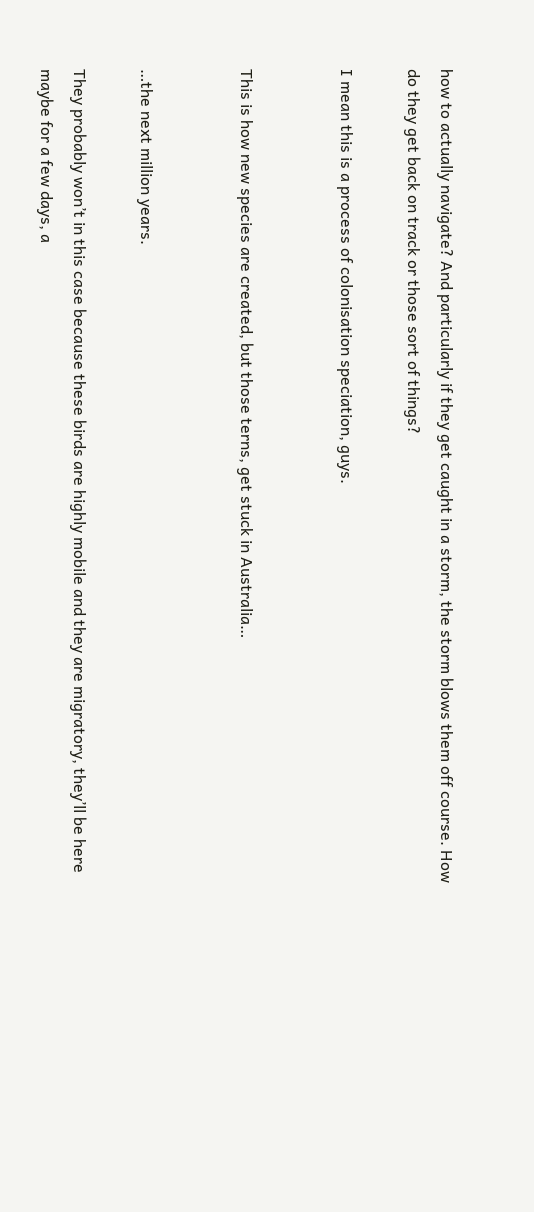how to actually navigate? And particularly if they get caught in a storm, the storm blows them off course. How do they get back on track or those sort of things?

I mean this is a process of colonisation speciation, guys.


This is how new species are created, but those terns, get stuck in Australia…


…the next million years.

They probably won’t in this case because these birds are highly mobile and they are migratory, they’ll be here maybe for a few days, a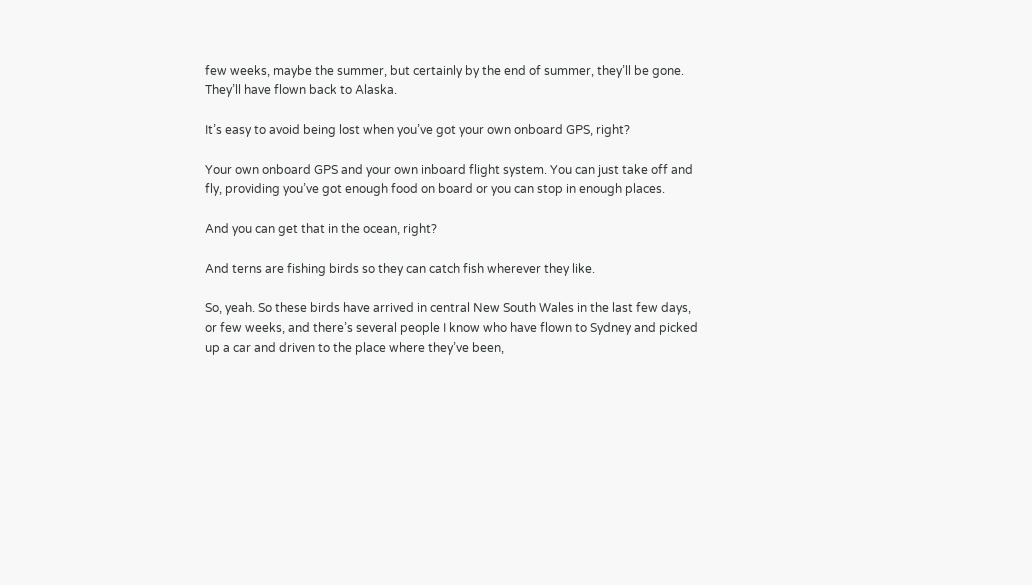few weeks, maybe the summer, but certainly by the end of summer, they’ll be gone. They’ll have flown back to Alaska.

It’s easy to avoid being lost when you’ve got your own onboard GPS, right?

Your own onboard GPS and your own inboard flight system. You can just take off and fly, providing you’ve got enough food on board or you can stop in enough places.

And you can get that in the ocean, right?

And terns are fishing birds so they can catch fish wherever they like.

So, yeah. So these birds have arrived in central New South Wales in the last few days, or few weeks, and there’s several people I know who have flown to Sydney and picked up a car and driven to the place where they’ve been,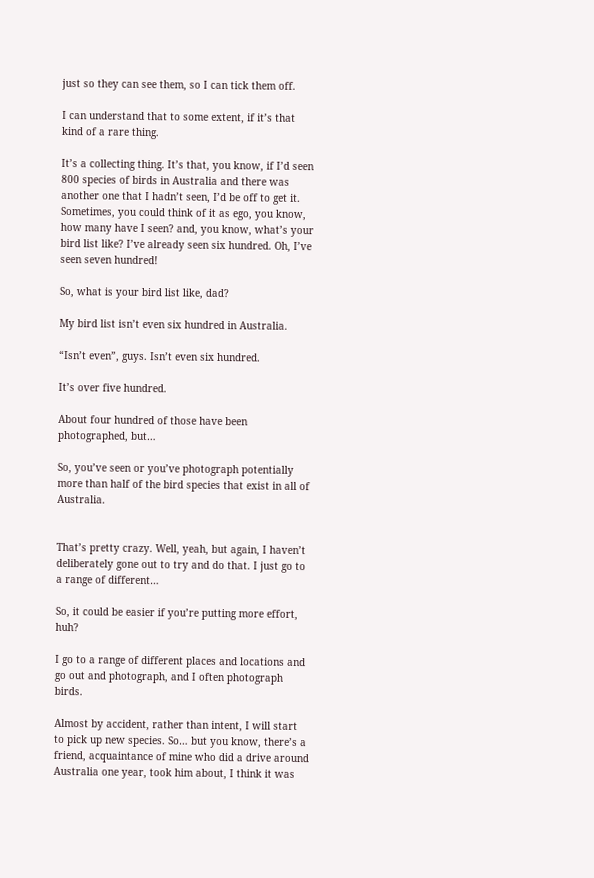just so they can see them, so I can tick them off.

I can understand that to some extent, if it’s that kind of a rare thing.

It’s a collecting thing. It’s that, you know, if I’d seen 800 species of birds in Australia and there was another one that I hadn’t seen, I’d be off to get it. Sometimes, you could think of it as ego, you know, how many have I seen? and, you know, what’s your bird list like? I’ve already seen six hundred. Oh, I’ve seen seven hundred!

So, what is your bird list like, dad?

My bird list isn’t even six hundred in Australia.

“Isn’t even”, guys. Isn’t even six hundred.

It’s over five hundred.

About four hundred of those have been photographed, but…

So, you’ve seen or you’ve photograph potentially more than half of the bird species that exist in all of Australia.


That’s pretty crazy. Well, yeah, but again, I haven’t deliberately gone out to try and do that. I just go to a range of different…

So, it could be easier if you’re putting more effort, huh?

I go to a range of different places and locations and go out and photograph, and I often photograph birds.

Almost by accident, rather than intent, I will start to pick up new species. So… but you know, there’s a friend, acquaintance of mine who did a drive around Australia one year, took him about, I think it was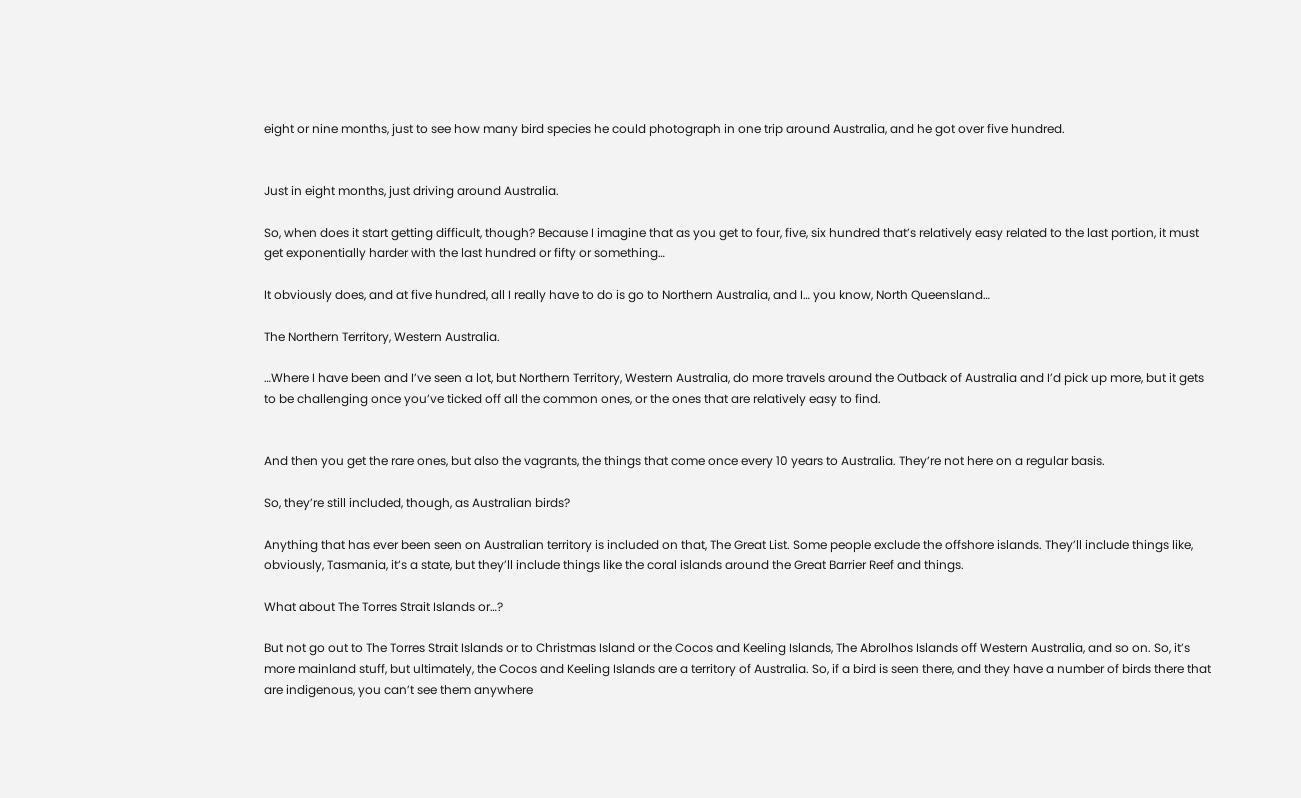eight or nine months, just to see how many bird species he could photograph in one trip around Australia, and he got over five hundred.


Just in eight months, just driving around Australia.

So, when does it start getting difficult, though? Because I imagine that as you get to four, five, six hundred that’s relatively easy related to the last portion, it must get exponentially harder with the last hundred or fifty or something…

It obviously does, and at five hundred, all I really have to do is go to Northern Australia, and I… you know, North Queensland…

The Northern Territory, Western Australia.

…Where I have been and I’ve seen a lot, but Northern Territory, Western Australia, do more travels around the Outback of Australia and I’d pick up more, but it gets to be challenging once you’ve ticked off all the common ones, or the ones that are relatively easy to find.


And then you get the rare ones, but also the vagrants, the things that come once every 10 years to Australia. They’re not here on a regular basis.

So, they’re still included, though, as Australian birds?

Anything that has ever been seen on Australian territory is included on that, The Great List. Some people exclude the offshore islands. They’ll include things like, obviously, Tasmania, it’s a state, but they’ll include things like the coral islands around the Great Barrier Reef and things.

What about The Torres Strait Islands or…?

But not go out to The Torres Strait Islands or to Christmas Island or the Cocos and Keeling Islands, The Abrolhos Islands off Western Australia, and so on. So, it’s more mainland stuff, but ultimately, the Cocos and Keeling Islands are a territory of Australia. So, if a bird is seen there, and they have a number of birds there that are indigenous, you can’t see them anywhere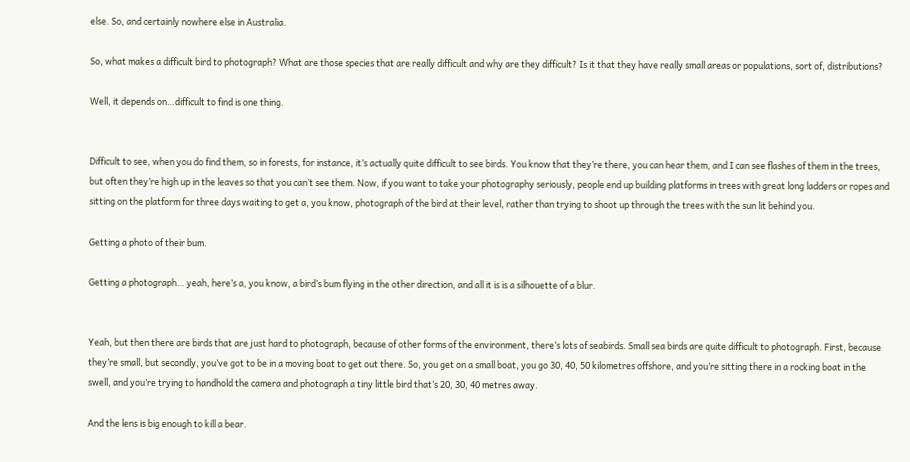else. So, and certainly nowhere else in Australia.

So, what makes a difficult bird to photograph? What are those species that are really difficult and why are they difficult? Is it that they have really small areas or populations, sort of, distributions?

Well, it depends on…difficult to find is one thing.


Difficult to see, when you do find them, so in forests, for instance, it’s actually quite difficult to see birds. You know that they’re there, you can hear them, and I can see flashes of them in the trees, but often they’re high up in the leaves so that you can’t see them. Now, if you want to take your photography seriously, people end up building platforms in trees with great long ladders or ropes and sitting on the platform for three days waiting to get a, you know, photograph of the bird at their level, rather than trying to shoot up through the trees with the sun lit behind you.

Getting a photo of their bum.

Getting a photograph… yeah, here’s a, you know, a bird’s bum flying in the other direction, and all it is is a silhouette of a blur.


Yeah, but then there are birds that are just hard to photograph, because of other forms of the environment, there’s lots of seabirds. Small sea birds are quite difficult to photograph. First, because they’re small, but secondly, you’ve got to be in a moving boat to get out there. So, you get on a small boat, you go 30, 40, 50 kilometres offshore, and you’re sitting there in a rocking boat in the swell, and you’re trying to handhold the camera and photograph a tiny little bird that’s 20, 30, 40 metres away.

And the lens is big enough to kill a bear.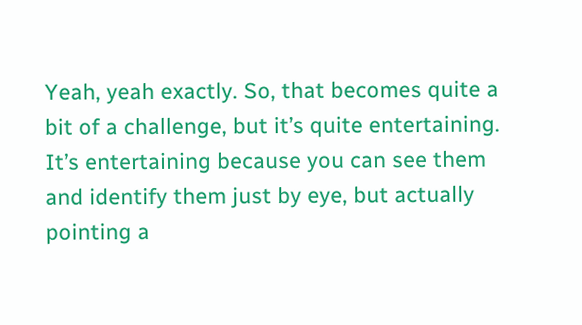Yeah, yeah exactly. So, that becomes quite a bit of a challenge, but it’s quite entertaining. It’s entertaining because you can see them and identify them just by eye, but actually pointing a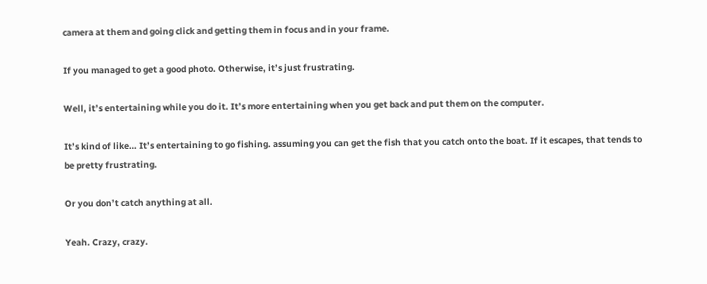camera at them and going click and getting them in focus and in your frame.

If you managed to get a good photo. Otherwise, it’s just frustrating.

Well, it’s entertaining while you do it. It’s more entertaining when you get back and put them on the computer.

It’s kind of like… It’s entertaining to go fishing. assuming you can get the fish that you catch onto the boat. If it escapes, that tends to be pretty frustrating.

Or you don’t catch anything at all.

Yeah. Crazy, crazy.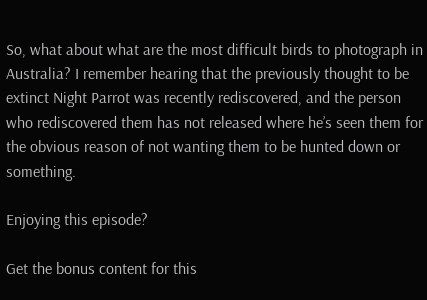So, what about what are the most difficult birds to photograph in Australia? I remember hearing that the previously thought to be extinct Night Parrot was recently rediscovered, and the person who rediscovered them has not released where he’s seen them for the obvious reason of not wanting them to be hunted down or something.

Enjoying this episode?

Get the bonus content for this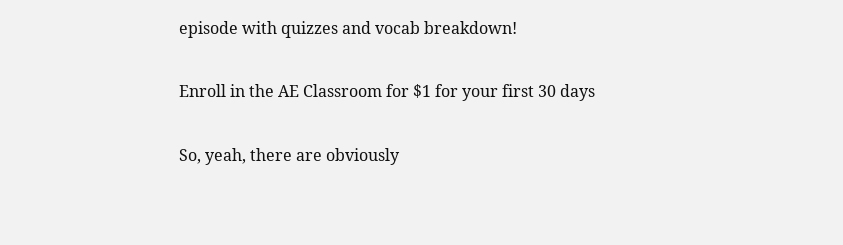episode with quizzes and vocab breakdown!

Enroll in the AE Classroom for $1 for your first 30 days

So, yeah, there are obviously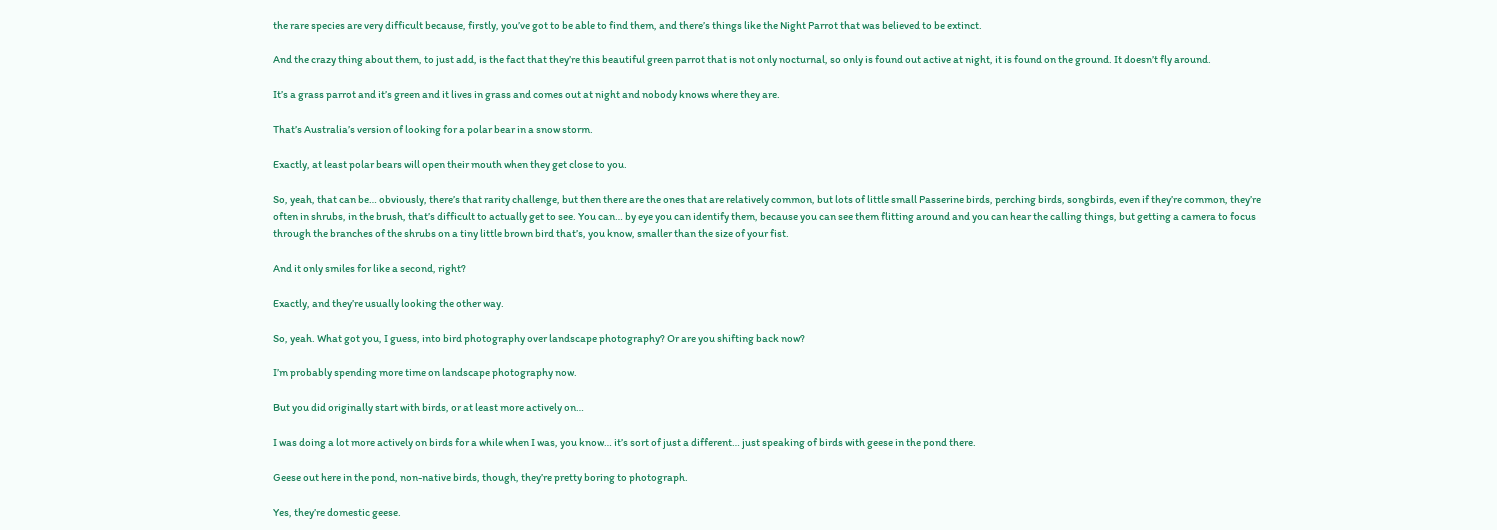the rare species are very difficult because, firstly, you’ve got to be able to find them, and there’s things like the Night Parrot that was believed to be extinct.

And the crazy thing about them, to just add, is the fact that they’re this beautiful green parrot that is not only nocturnal, so only is found out active at night, it is found on the ground. It doesn’t fly around.

It’s a grass parrot and it’s green and it lives in grass and comes out at night and nobody knows where they are.

That’s Australia’s version of looking for a polar bear in a snow storm.

Exactly, at least polar bears will open their mouth when they get close to you.

So, yeah, that can be… obviously, there’s that rarity challenge, but then there are the ones that are relatively common, but lots of little small Passerine birds, perching birds, songbirds, even if they’re common, they’re often in shrubs, in the brush, that’s difficult to actually get to see. You can… by eye you can identify them, because you can see them flitting around and you can hear the calling things, but getting a camera to focus through the branches of the shrubs on a tiny little brown bird that’s, you know, smaller than the size of your fist.

And it only smiles for like a second, right?

Exactly, and they’re usually looking the other way.

So, yeah. What got you, I guess, into bird photography over landscape photography? Or are you shifting back now?

I’m probably spending more time on landscape photography now.

But you did originally start with birds, or at least more actively on…

I was doing a lot more actively on birds for a while when I was, you know… it’s sort of just a different… just speaking of birds with geese in the pond there.

Geese out here in the pond, non-native birds, though, they’re pretty boring to photograph.

Yes, they’re domestic geese.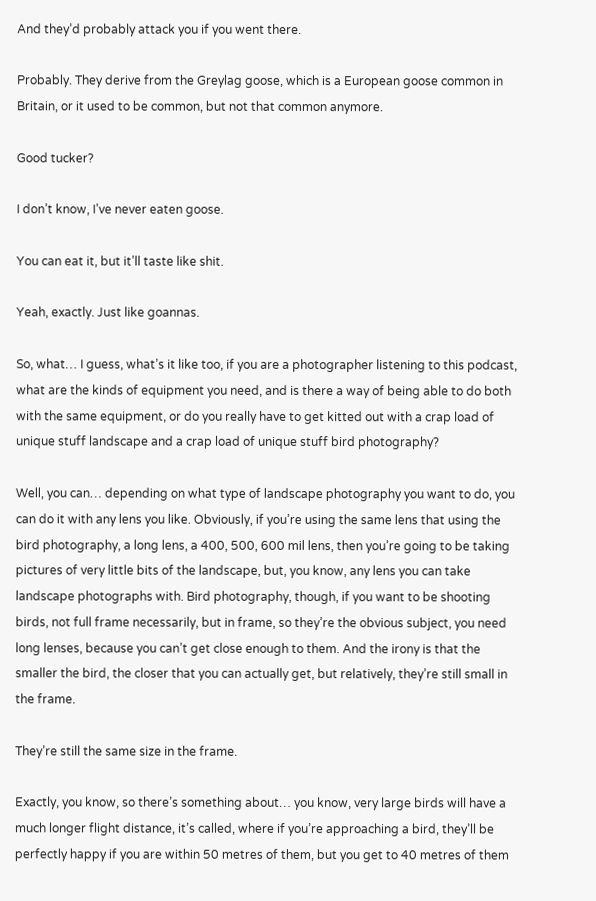And they’d probably attack you if you went there.

Probably. They derive from the Greylag goose, which is a European goose common in Britain, or it used to be common, but not that common anymore.

Good tucker?

I don’t know, I’ve never eaten goose.

You can eat it, but it’ll taste like shit.

Yeah, exactly. Just like goannas.

So, what… I guess, what’s it like too, if you are a photographer listening to this podcast, what are the kinds of equipment you need, and is there a way of being able to do both with the same equipment, or do you really have to get kitted out with a crap load of unique stuff landscape and a crap load of unique stuff bird photography?

Well, you can… depending on what type of landscape photography you want to do, you can do it with any lens you like. Obviously, if you’re using the same lens that using the bird photography, a long lens, a 400, 500, 600 mil lens, then you’re going to be taking pictures of very little bits of the landscape, but, you know, any lens you can take landscape photographs with. Bird photography, though, if you want to be shooting birds, not full frame necessarily, but in frame, so they’re the obvious subject, you need long lenses, because you can’t get close enough to them. And the irony is that the smaller the bird, the closer that you can actually get, but relatively, they’re still small in the frame.

They’re still the same size in the frame.

Exactly, you know, so there’s something about… you know, very large birds will have a much longer flight distance, it’s called, where if you’re approaching a bird, they’ll be perfectly happy if you are within 50 metres of them, but you get to 40 metres of them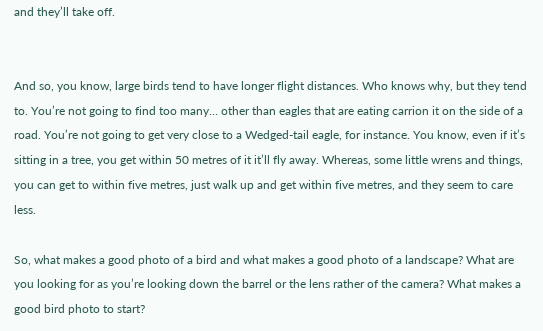and they’ll take off.


And so, you know, large birds tend to have longer flight distances. Who knows why, but they tend to. You’re not going to find too many… other than eagles that are eating carrion it on the side of a road. You’re not going to get very close to a Wedged-tail eagle, for instance. You know, even if it’s sitting in a tree, you get within 50 metres of it it’ll fly away. Whereas, some little wrens and things, you can get to within five metres, just walk up and get within five metres, and they seem to care less.

So, what makes a good photo of a bird and what makes a good photo of a landscape? What are you looking for as you’re looking down the barrel or the lens rather of the camera? What makes a good bird photo to start?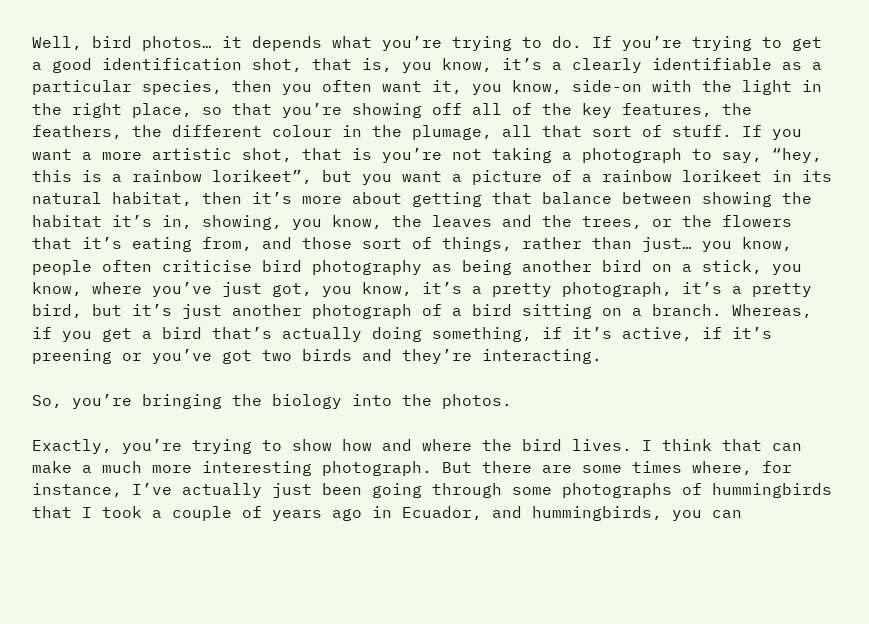Well, bird photos… it depends what you’re trying to do. If you’re trying to get a good identification shot, that is, you know, it’s a clearly identifiable as a particular species, then you often want it, you know, side-on with the light in the right place, so that you’re showing off all of the key features, the feathers, the different colour in the plumage, all that sort of stuff. If you want a more artistic shot, that is you’re not taking a photograph to say, “hey, this is a rainbow lorikeet”, but you want a picture of a rainbow lorikeet in its natural habitat, then it’s more about getting that balance between showing the habitat it’s in, showing, you know, the leaves and the trees, or the flowers that it’s eating from, and those sort of things, rather than just… you know, people often criticise bird photography as being another bird on a stick, you know, where you’ve just got, you know, it’s a pretty photograph, it’s a pretty bird, but it’s just another photograph of a bird sitting on a branch. Whereas, if you get a bird that’s actually doing something, if it’s active, if it’s preening or you’ve got two birds and they’re interacting.

So, you’re bringing the biology into the photos.

Exactly, you’re trying to show how and where the bird lives. I think that can make a much more interesting photograph. But there are some times where, for instance, I’ve actually just been going through some photographs of hummingbirds that I took a couple of years ago in Ecuador, and hummingbirds, you can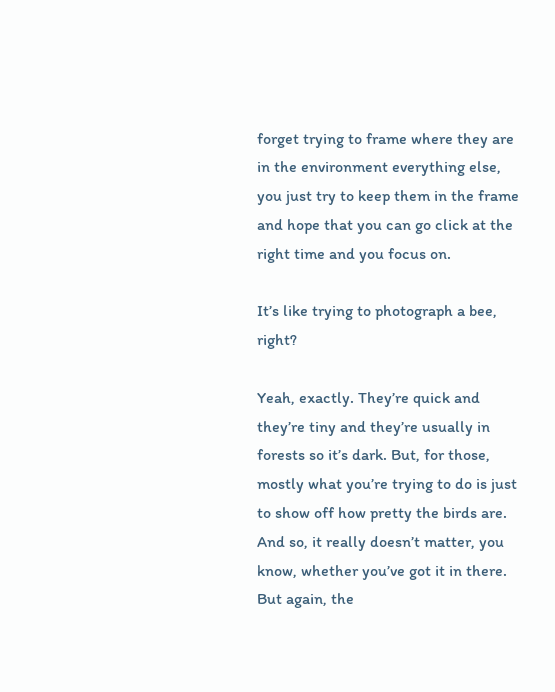forget trying to frame where they are in the environment everything else, you just try to keep them in the frame and hope that you can go click at the right time and you focus on.

It’s like trying to photograph a bee, right?

Yeah, exactly. They’re quick and they’re tiny and they’re usually in forests so it’s dark. But, for those, mostly what you’re trying to do is just to show off how pretty the birds are. And so, it really doesn’t matter, you know, whether you’ve got it in there. But again, the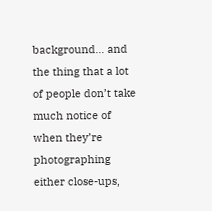background… and the thing that a lot of people don’t take much notice of when they’re photographing either close-ups,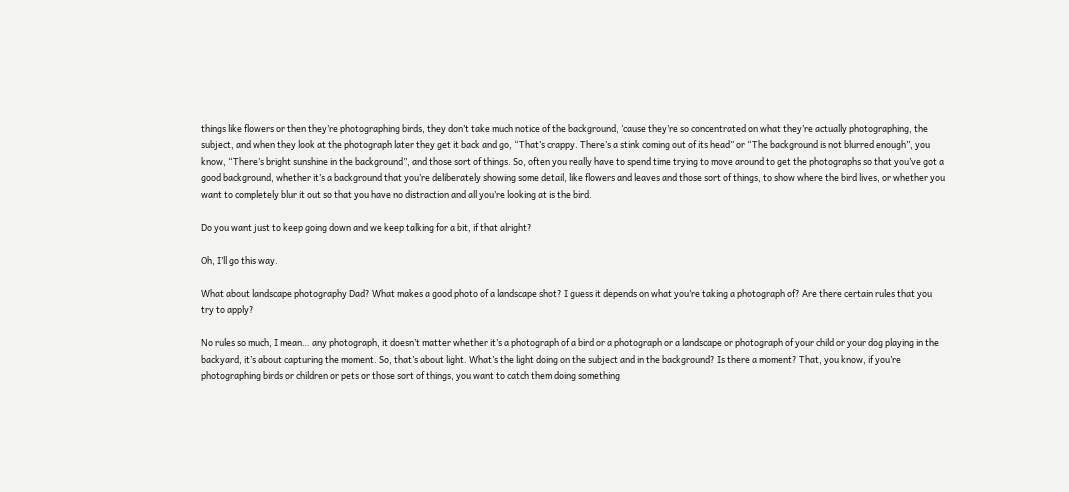things like flowers or then they’re photographing birds, they don’t take much notice of the background, ’cause they’re so concentrated on what they’re actually photographing, the subject, and when they look at the photograph later they get it back and go, “That’s crappy. There’s a stink coming out of its head” or “The background is not blurred enough”, you know, “There’s bright sunshine in the background”, and those sort of things. So, often you really have to spend time trying to move around to get the photographs so that you’ve got a good background, whether it’s a background that you’re deliberately showing some detail, like flowers and leaves and those sort of things, to show where the bird lives, or whether you want to completely blur it out so that you have no distraction and all you’re looking at is the bird.

Do you want just to keep going down and we keep talking for a bit, if that alright?

Oh, I’ll go this way.

What about landscape photography Dad? What makes a good photo of a landscape shot? I guess it depends on what you’re taking a photograph of? Are there certain rules that you try to apply?

No rules so much, I mean… any photograph, it doesn’t matter whether it’s a photograph of a bird or a photograph or a landscape or photograph of your child or your dog playing in the backyard, it’s about capturing the moment. So, that’s about light. What’s the light doing on the subject and in the background? Is there a moment? That, you know, if you’re photographing birds or children or pets or those sort of things, you want to catch them doing something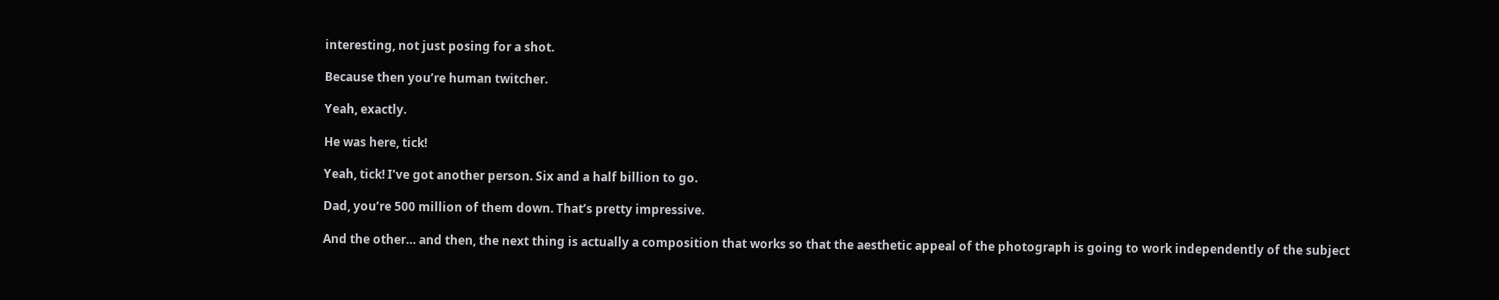interesting, not just posing for a shot.

Because then you’re human twitcher.

Yeah, exactly.

He was here, tick!

Yeah, tick! I’ve got another person. Six and a half billion to go.

Dad, you’re 500 million of them down. That’s pretty impressive.

And the other… and then, the next thing is actually a composition that works so that the aesthetic appeal of the photograph is going to work independently of the subject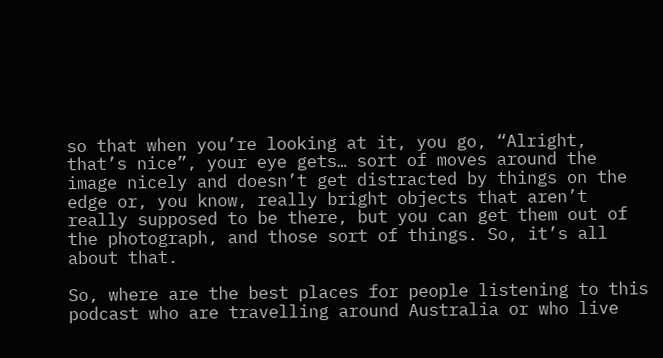so that when you’re looking at it, you go, “Alright, that’s nice”, your eye gets… sort of moves around the image nicely and doesn’t get distracted by things on the edge or, you know, really bright objects that aren’t really supposed to be there, but you can get them out of the photograph, and those sort of things. So, it’s all about that.

So, where are the best places for people listening to this podcast who are travelling around Australia or who live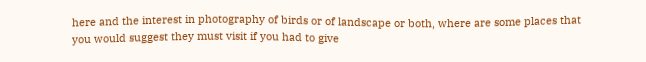here and the interest in photography of birds or of landscape or both, where are some places that you would suggest they must visit if you had to give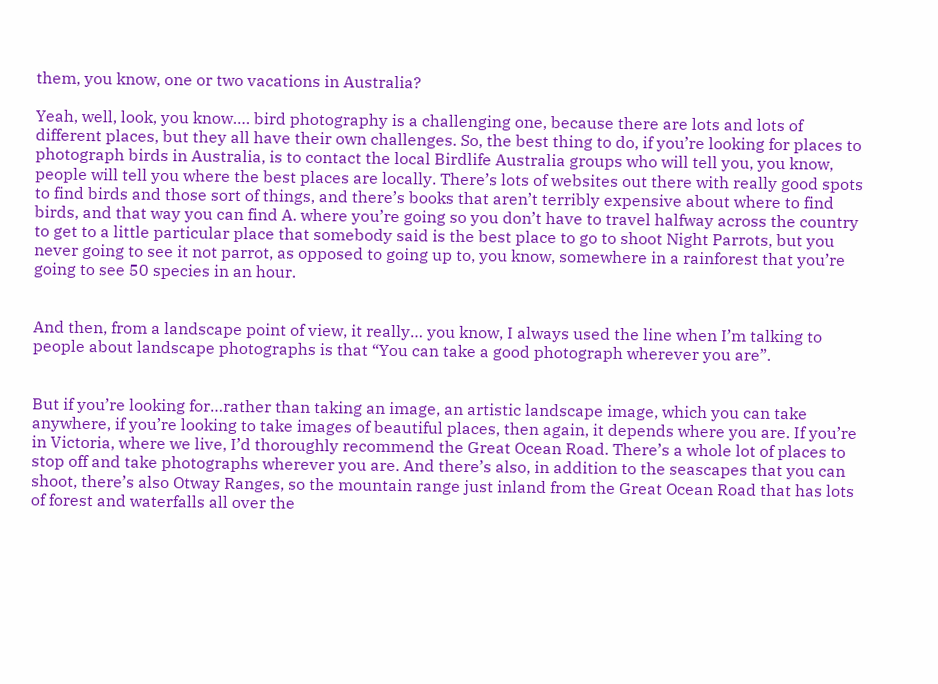them, you know, one or two vacations in Australia?

Yeah, well, look, you know…. bird photography is a challenging one, because there are lots and lots of different places, but they all have their own challenges. So, the best thing to do, if you’re looking for places to photograph birds in Australia, is to contact the local Birdlife Australia groups who will tell you, you know, people will tell you where the best places are locally. There’s lots of websites out there with really good spots to find birds and those sort of things, and there’s books that aren’t terribly expensive about where to find birds, and that way you can find A. where you’re going so you don’t have to travel halfway across the country to get to a little particular place that somebody said is the best place to go to shoot Night Parrots, but you never going to see it not parrot, as opposed to going up to, you know, somewhere in a rainforest that you’re going to see 50 species in an hour.


And then, from a landscape point of view, it really… you know, I always used the line when I’m talking to people about landscape photographs is that “You can take a good photograph wherever you are”.


But if you’re looking for…rather than taking an image, an artistic landscape image, which you can take anywhere, if you’re looking to take images of beautiful places, then again, it depends where you are. If you’re in Victoria, where we live, I’d thoroughly recommend the Great Ocean Road. There’s a whole lot of places to stop off and take photographs wherever you are. And there’s also, in addition to the seascapes that you can shoot, there’s also Otway Ranges, so the mountain range just inland from the Great Ocean Road that has lots of forest and waterfalls all over the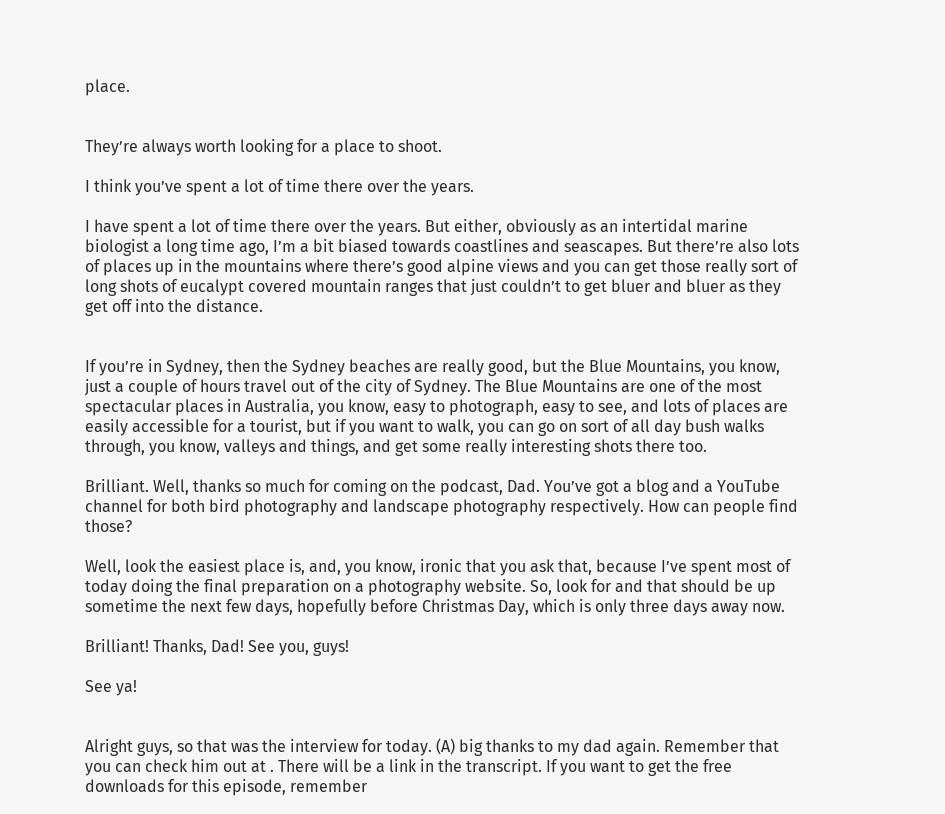place.


They’re always worth looking for a place to shoot.

I think you’ve spent a lot of time there over the years.

I have spent a lot of time there over the years. But either, obviously as an intertidal marine biologist a long time ago, I’m a bit biased towards coastlines and seascapes. But there’re also lots of places up in the mountains where there’s good alpine views and you can get those really sort of long shots of eucalypt covered mountain ranges that just couldn’t to get bluer and bluer as they get off into the distance.


If you’re in Sydney, then the Sydney beaches are really good, but the Blue Mountains, you know, just a couple of hours travel out of the city of Sydney. The Blue Mountains are one of the most spectacular places in Australia, you know, easy to photograph, easy to see, and lots of places are easily accessible for a tourist, but if you want to walk, you can go on sort of all day bush walks through, you know, valleys and things, and get some really interesting shots there too.

Brilliant. Well, thanks so much for coming on the podcast, Dad. You’ve got a blog and a YouTube channel for both bird photography and landscape photography respectively. How can people find those?

Well, look the easiest place is, and, you know, ironic that you ask that, because I’ve spent most of today doing the final preparation on a photography website. So, look for and that should be up sometime the next few days, hopefully before Christmas Day, which is only three days away now.

Brilliant! Thanks, Dad! See you, guys!

See ya!


Alright guys, so that was the interview for today. (A) big thanks to my dad again. Remember that you can check him out at . There will be a link in the transcript. If you want to get the free downloads for this episode, remember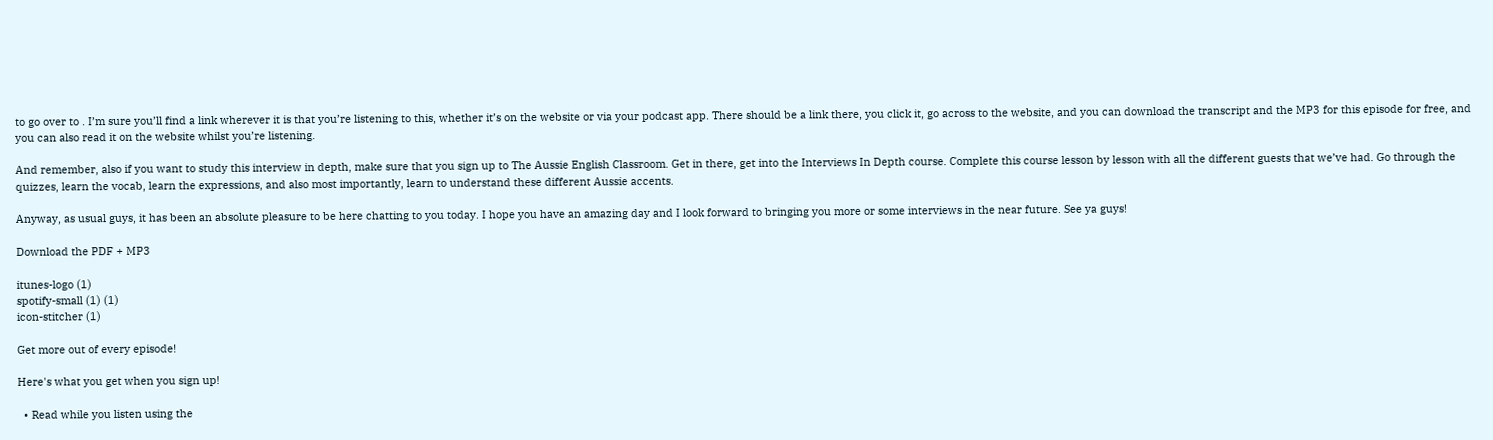to go over to . I’m sure you’ll find a link wherever it is that you’re listening to this, whether it’s on the website or via your podcast app. There should be a link there, you click it, go across to the website, and you can download the transcript and the MP3 for this episode for free, and you can also read it on the website whilst you’re listening.

And remember, also if you want to study this interview in depth, make sure that you sign up to The Aussie English Classroom. Get in there, get into the Interviews In Depth course. Complete this course lesson by lesson with all the different guests that we’ve had. Go through the quizzes, learn the vocab, learn the expressions, and also most importantly, learn to understand these different Aussie accents.

Anyway, as usual guys, it has been an absolute pleasure to be here chatting to you today. I hope you have an amazing day and I look forward to bringing you more or some interviews in the near future. See ya guys!

Download the PDF + MP3

itunes-logo (1)
spotify-small (1) (1)
icon-stitcher (1)

Get more out of every episode!

Here's what you get when you sign up!

  • Read while you listen using the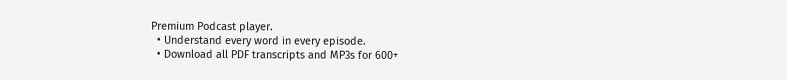Premium Podcast player.
  • Understand every word in every episode.
  • Download all PDF transcripts and MP3s for 600+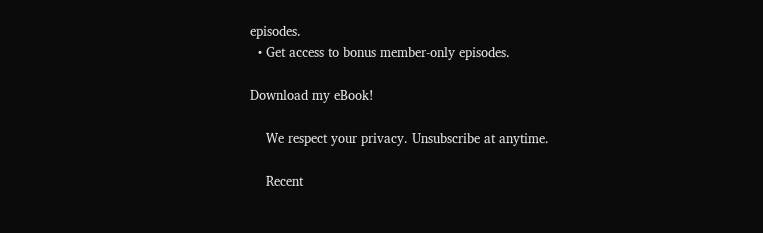episodes.
  • Get access to bonus member-only episodes.

Download my eBook!

    We respect your privacy. Unsubscribe at anytime.

    Recent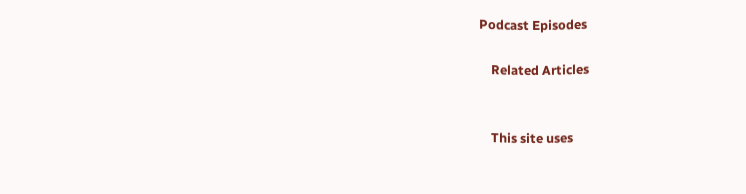Podcast Episodes

    Related Articles


    This site uses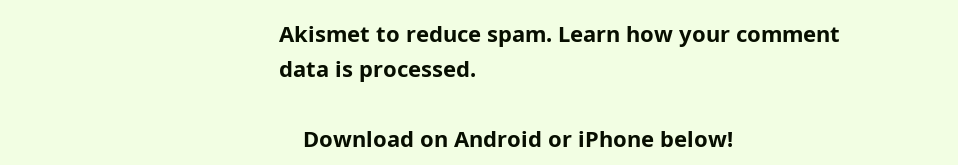Akismet to reduce spam. Learn how your comment data is processed.

    Download on Android or iPhone below!